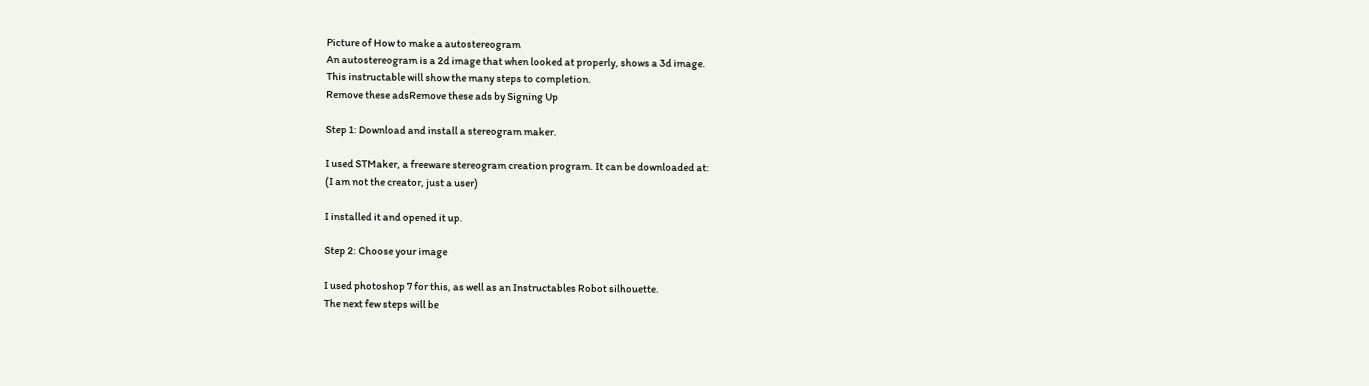Picture of How to make a autostereogram
An autostereogram is a 2d image that when looked at properly, shows a 3d image.
This instructable will show the many steps to completion.
Remove these adsRemove these ads by Signing Up

Step 1: Download and install a stereogram maker.

I used STMaker, a freeware stereogram creation program. It can be downloaded at:
(I am not the creator, just a user)

I installed it and opened it up.

Step 2: Choose your image

I used photoshop 7 for this, as well as an Instructables Robot silhouette.
The next few steps will be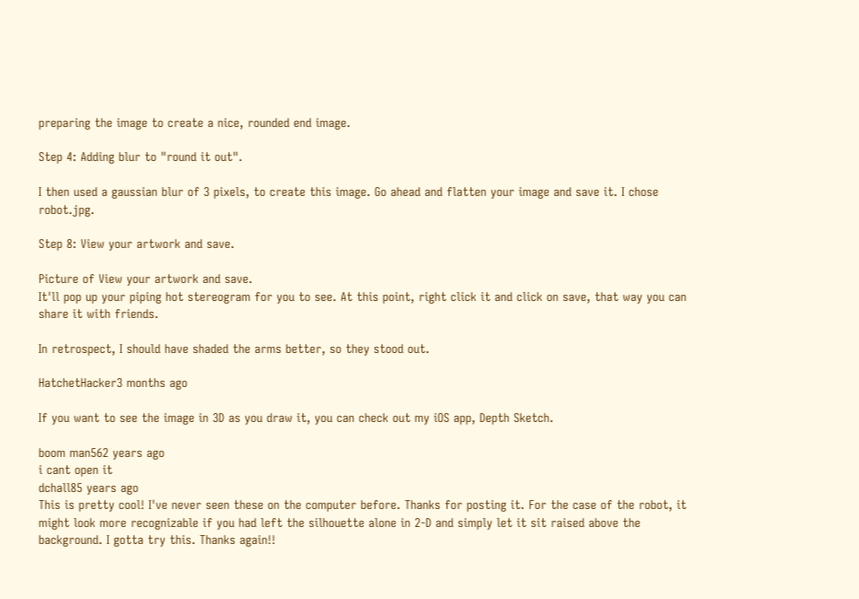preparing the image to create a nice, rounded end image.

Step 4: Adding blur to "round it out".

I then used a gaussian blur of 3 pixels, to create this image. Go ahead and flatten your image and save it. I chose robot.jpg.

Step 8: View your artwork and save.

Picture of View your artwork and save.
It'll pop up your piping hot stereogram for you to see. At this point, right click it and click on save, that way you can share it with friends.

In retrospect, I should have shaded the arms better, so they stood out.

HatchetHacker3 months ago

If you want to see the image in 3D as you draw it, you can check out my iOS app, Depth Sketch.

boom man562 years ago
i cant open it
dchall85 years ago
This is pretty cool! I've never seen these on the computer before. Thanks for posting it. For the case of the robot, it might look more recognizable if you had left the silhouette alone in 2-D and simply let it sit raised above the background. I gotta try this. Thanks again!!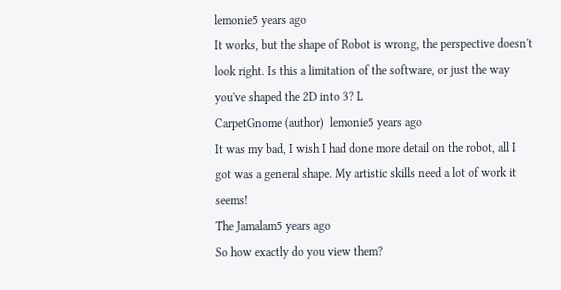lemonie5 years ago
It works, but the shape of Robot is wrong, the perspective doesn't look right. Is this a limitation of the software, or just the way you've shaped the 2D into 3? L
CarpetGnome (author)  lemonie5 years ago
It was my bad, I wish I had done more detail on the robot, all I got was a general shape. My artistic skills need a lot of work it seems!
The Jamalam5 years ago
So how exactly do you view them?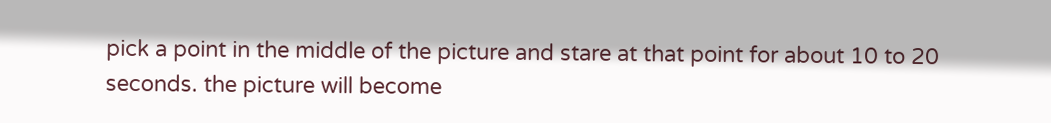pick a point in the middle of the picture and stare at that point for about 10 to 20 seconds. the picture will become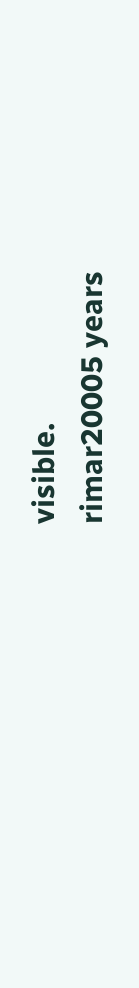visible.
rimar20005 years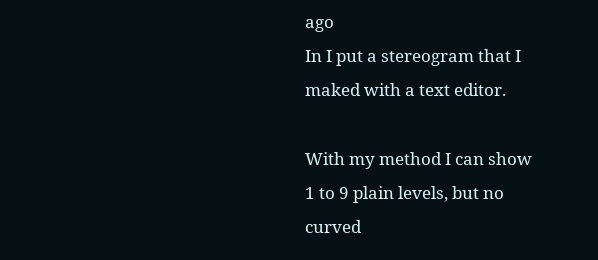ago
In I put a stereogram that I maked with a text editor.

With my method I can show 1 to 9 plain levels, but no curved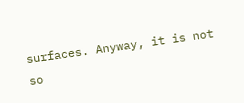surfaces. Anyway, it is not so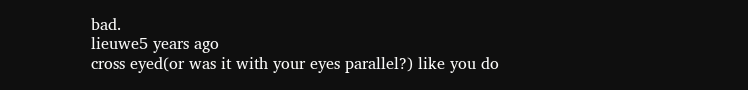bad.
lieuwe5 years ago
cross eyed(or was it with your eyes parallel?) like you do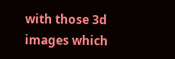with those 3d images which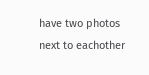have two photos next to eachother